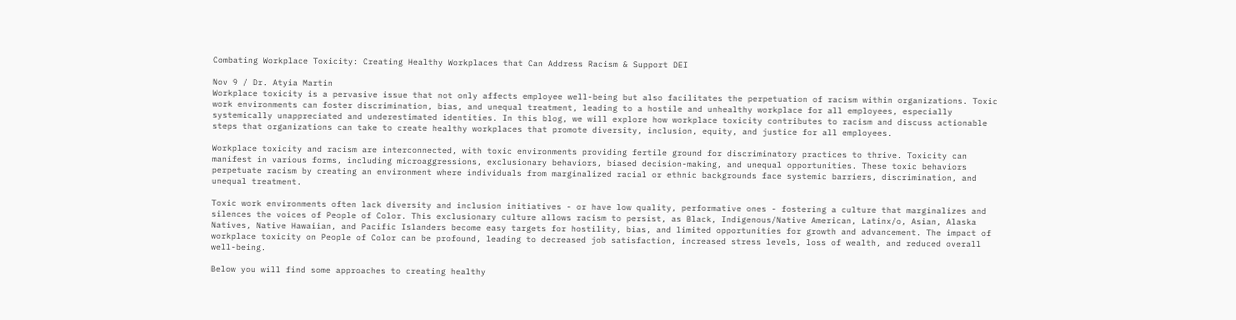Combating Workplace Toxicity: Creating Healthy Workplaces that Can Address Racism & Support DEI

Nov 9 / Dr. Atyia Martin
Workplace toxicity is a pervasive issue that not only affects employee well-being but also facilitates the perpetuation of racism within organizations. Toxic work environments can foster discrimination, bias, and unequal treatment, leading to a hostile and unhealthy workplace for all employees, especially systemically unappreciated and underestimated identities. In this blog, we will explore how workplace toxicity contributes to racism and discuss actionable steps that organizations can take to create healthy workplaces that promote diversity, inclusion, equity, and justice for all employees.

Workplace toxicity and racism are interconnected, with toxic environments providing fertile ground for discriminatory practices to thrive. Toxicity can manifest in various forms, including microaggressions, exclusionary behaviors, biased decision-making, and unequal opportunities. These toxic behaviors perpetuate racism by creating an environment where individuals from marginalized racial or ethnic backgrounds face systemic barriers, discrimination, and unequal treatment.

Toxic work environments often lack diversity and inclusion initiatives - or have low quality, performative ones - fostering a culture that marginalizes and silences the voices of People of Color. This exclusionary culture allows racism to persist, as Black, Indigenous/Native American, Latinx/o, Asian, Alaska Natives, Native Hawaiian, and Pacific Islanders become easy targets for hostility, bias, and limited opportunities for growth and advancement. The impact of workplace toxicity on People of Color can be profound, leading to decreased job satisfaction, increased stress levels, loss of wealth, and reduced overall well-being.

Below you will find some approaches to creating healthy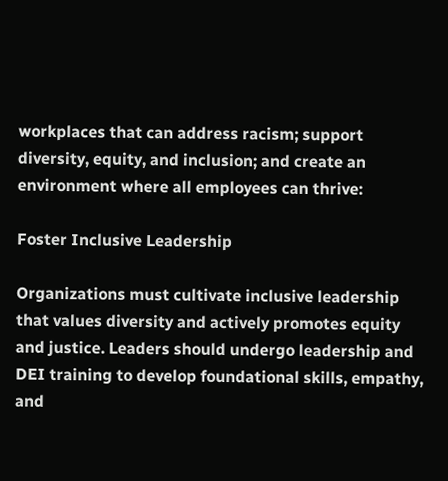workplaces that can address racism; support diversity, equity, and inclusion; and create an environment where all employees can thrive:

Foster Inclusive Leadership

Organizations must cultivate inclusive leadership that values diversity and actively promotes equity and justice. Leaders should undergo leadership and DEI training to develop foundational skills, empathy, and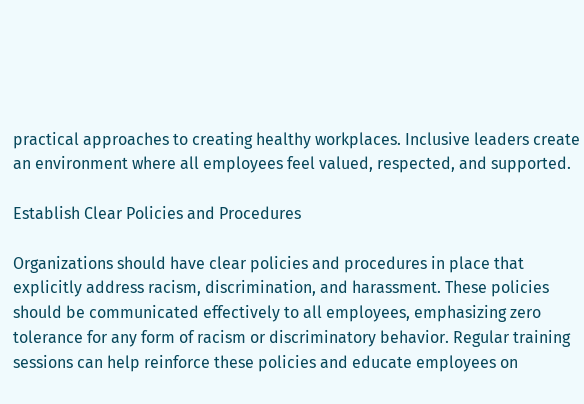practical approaches to creating healthy workplaces. Inclusive leaders create an environment where all employees feel valued, respected, and supported.

Establish Clear Policies and Procedures

Organizations should have clear policies and procedures in place that explicitly address racism, discrimination, and harassment. These policies should be communicated effectively to all employees, emphasizing zero tolerance for any form of racism or discriminatory behavior. Regular training sessions can help reinforce these policies and educate employees on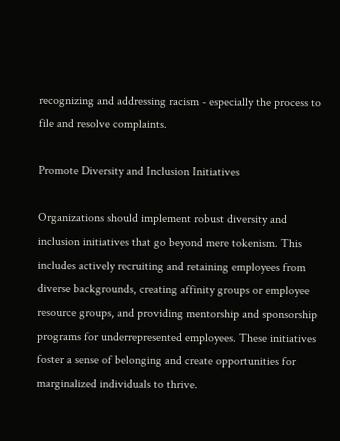recognizing and addressing racism - especially the process to file and resolve complaints.

Promote Diversity and Inclusion Initiatives

Organizations should implement robust diversity and inclusion initiatives that go beyond mere tokenism. This includes actively recruiting and retaining employees from diverse backgrounds, creating affinity groups or employee resource groups, and providing mentorship and sponsorship programs for underrepresented employees. These initiatives foster a sense of belonging and create opportunities for marginalized individuals to thrive.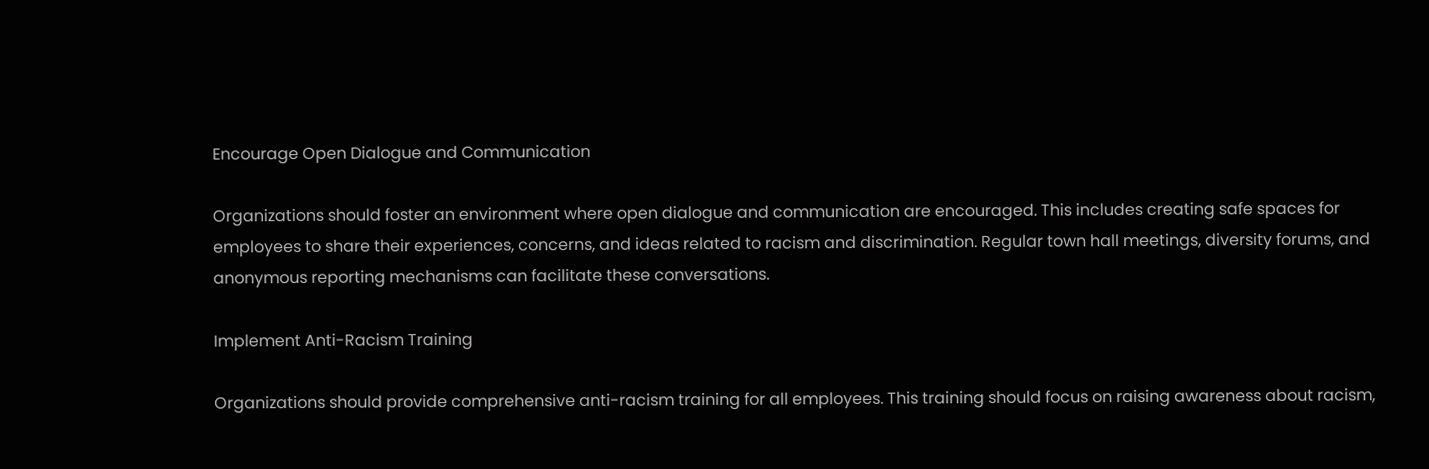Encourage Open Dialogue and Communication

Organizations should foster an environment where open dialogue and communication are encouraged. This includes creating safe spaces for employees to share their experiences, concerns, and ideas related to racism and discrimination. Regular town hall meetings, diversity forums, and anonymous reporting mechanisms can facilitate these conversations.

Implement Anti-Racism Training

Organizations should provide comprehensive anti-racism training for all employees. This training should focus on raising awareness about racism,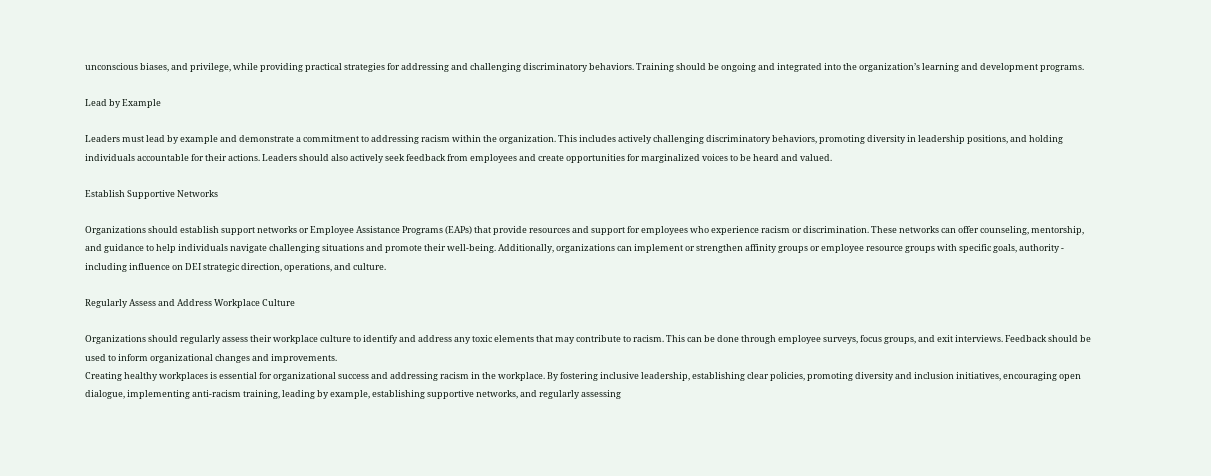unconscious biases, and privilege, while providing practical strategies for addressing and challenging discriminatory behaviors. Training should be ongoing and integrated into the organization’s learning and development programs.

Lead by Example

Leaders must lead by example and demonstrate a commitment to addressing racism within the organization. This includes actively challenging discriminatory behaviors, promoting diversity in leadership positions, and holding individuals accountable for their actions. Leaders should also actively seek feedback from employees and create opportunities for marginalized voices to be heard and valued.

Establish Supportive Networks

Organizations should establish support networks or Employee Assistance Programs (EAPs) that provide resources and support for employees who experience racism or discrimination. These networks can offer counseling, mentorship, and guidance to help individuals navigate challenging situations and promote their well-being. Additionally, organizations can implement or strengthen affinity groups or employee resource groups with specific goals, authority - including influence on DEI strategic direction, operations, and culture.

Regularly Assess and Address Workplace Culture

Organizations should regularly assess their workplace culture to identify and address any toxic elements that may contribute to racism. This can be done through employee surveys, focus groups, and exit interviews. Feedback should be used to inform organizational changes and improvements.
Creating healthy workplaces is essential for organizational success and addressing racism in the workplace. By fostering inclusive leadership, establishing clear policies, promoting diversity and inclusion initiatives, encouraging open dialogue, implementing anti-racism training, leading by example, establishing supportive networks, and regularly assessing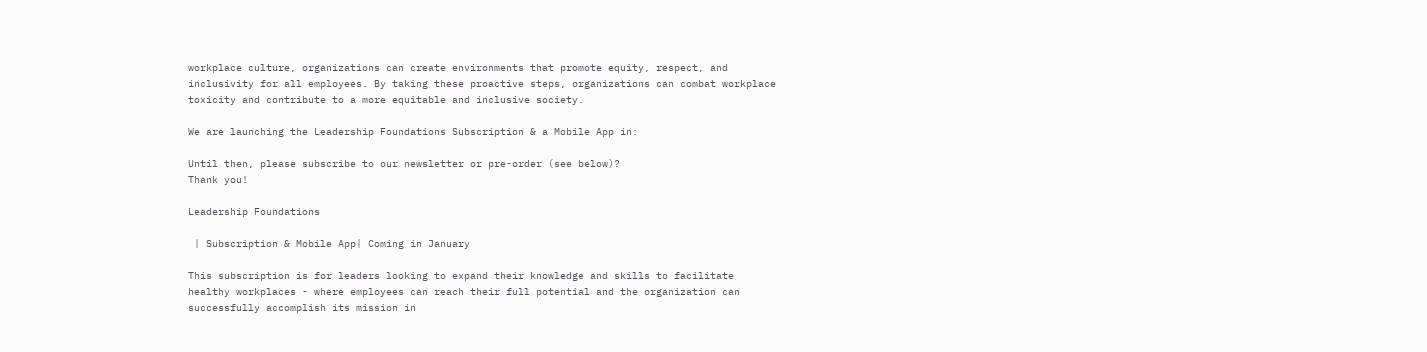workplace culture, organizations can create environments that promote equity, respect, and inclusivity for all employees. By taking these proactive steps, organizations can combat workplace toxicity and contribute to a more equitable and inclusive society.

We are launching the Leadership Foundations Subscription & a Mobile App in:

Until then, please subscribe to our newsletter or pre-order (see below)?
Thank you!

Leadership Foundations

 | Subscription & Mobile App| Coming in January

This subscription is for leaders looking to expand their knowledge and skills to facilitate healthy workplaces - where employees can reach their full potential and the organization can successfully accomplish its mission in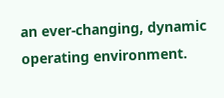an ever-changing, dynamic operating environment.